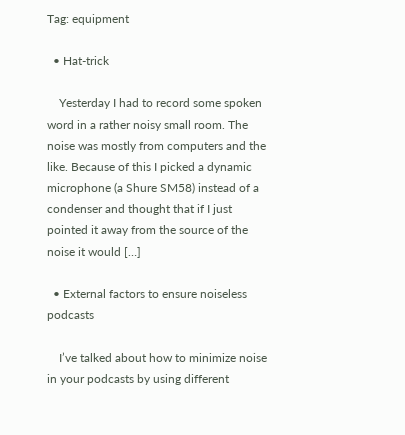Tag: equipment

  • Hat-trick

    Yesterday I had to record some spoken word in a rather noisy small room. The noise was mostly from computers and the like. Because of this I picked a dynamic microphone (a Shure SM58) instead of a condenser and thought that if I just pointed it away from the source of the noise it would […]

  • External factors to ensure noiseless podcasts

    I’ve talked about how to minimize noise in your podcasts by using different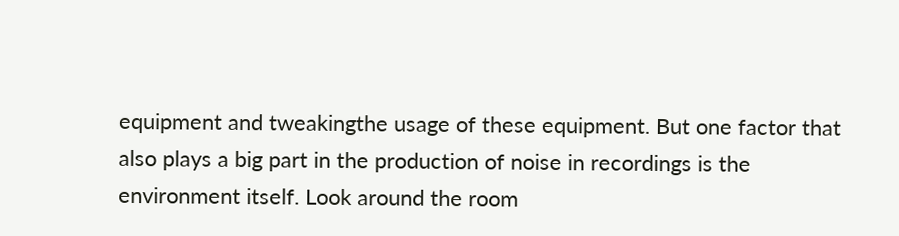equipment and tweakingthe usage of these equipment. But one factor that also plays a big part in the production of noise in recordings is the environment itself. Look around the room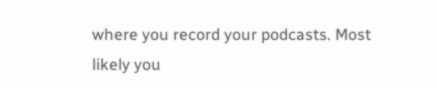where you record your podcasts. Most likely you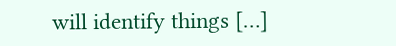will identify things […]